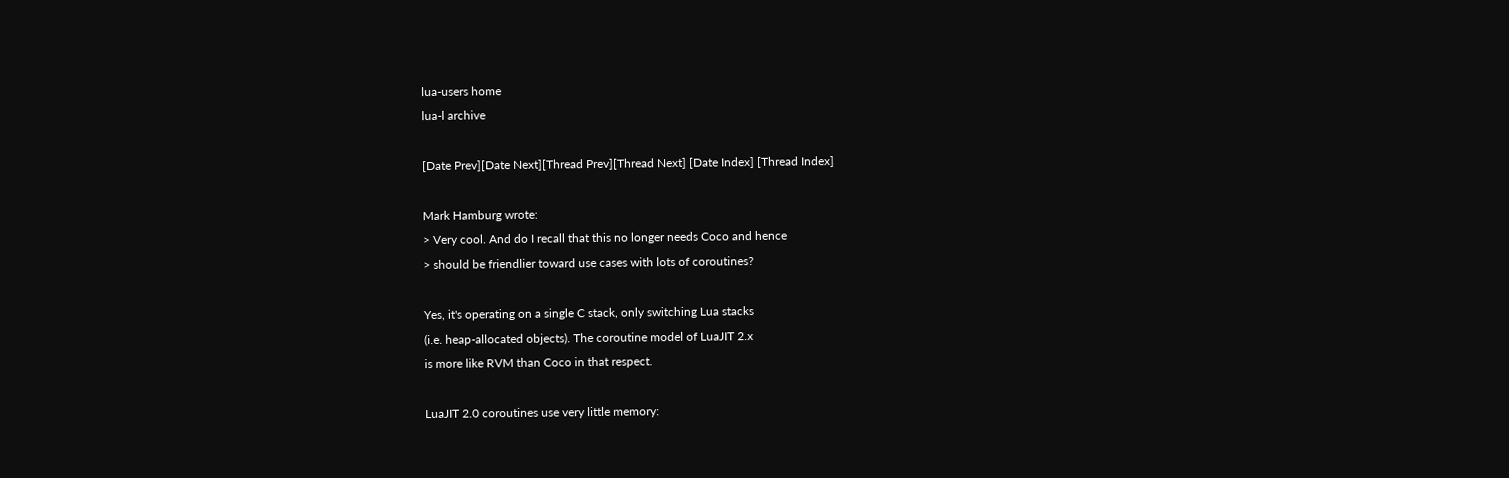lua-users home
lua-l archive

[Date Prev][Date Next][Thread Prev][Thread Next] [Date Index] [Thread Index]

Mark Hamburg wrote:
> Very cool. And do I recall that this no longer needs Coco and hence
> should be friendlier toward use cases with lots of coroutines?

Yes, it's operating on a single C stack, only switching Lua stacks
(i.e. heap-allocated objects). The coroutine model of LuaJIT 2.x
is more like RVM than Coco in that respect.

LuaJIT 2.0 coroutines use very little memory: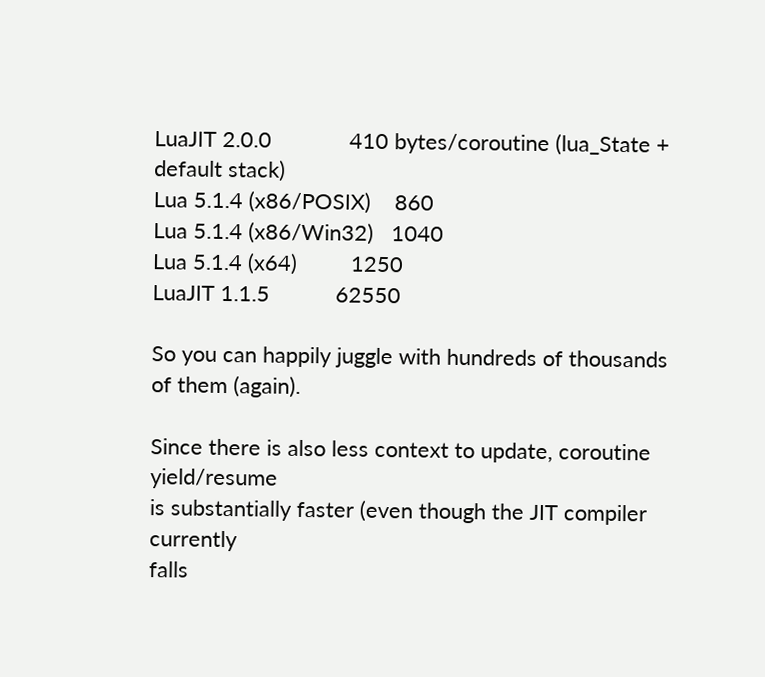LuaJIT 2.0.0             410 bytes/coroutine (lua_State + default stack)
Lua 5.1.4 (x86/POSIX)    860
Lua 5.1.4 (x86/Win32)   1040
Lua 5.1.4 (x64)         1250
LuaJIT 1.1.5           62550

So you can happily juggle with hundreds of thousands of them (again).

Since there is also less context to update, coroutine yield/resume
is substantially faster (even though the JIT compiler currently
falls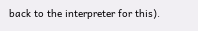back to the interpreter for this).